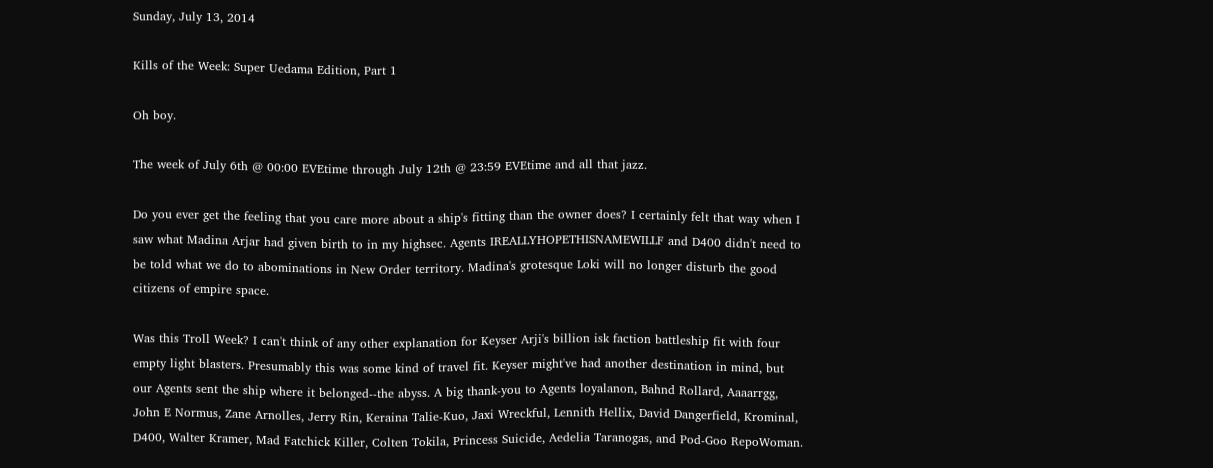Sunday, July 13, 2014

Kills of the Week: Super Uedama Edition, Part 1

Oh boy.

The week of July 6th @ 00:00 EVEtime through July 12th @ 23:59 EVEtime and all that jazz.

Do you ever get the feeling that you care more about a ship's fitting than the owner does? I certainly felt that way when I saw what Madina Arjar had given birth to in my highsec. Agents IREALLYHOPETHISNAMEWILLF and D400 didn't need to be told what we do to abominations in New Order territory. Madina's grotesque Loki will no longer disturb the good citizens of empire space.

Was this Troll Week? I can't think of any other explanation for Keyser Arji's billion isk faction battleship fit with four empty light blasters. Presumably this was some kind of travel fit. Keyser might've had another destination in mind, but our Agents sent the ship where it belonged--the abyss. A big thank-you to Agents loyalanon, Bahnd Rollard, Aaaarrgg, John E Normus, Zane Arnolles, Jerry Rin, Keraina Talie-Kuo, Jaxi Wreckful, Lennith Hellix, David Dangerfield, Krominal, D400, Walter Kramer, Mad Fatchick Killer, Colten Tokila, Princess Suicide, Aedelia Taranogas, and Pod-Goo RepoWoman.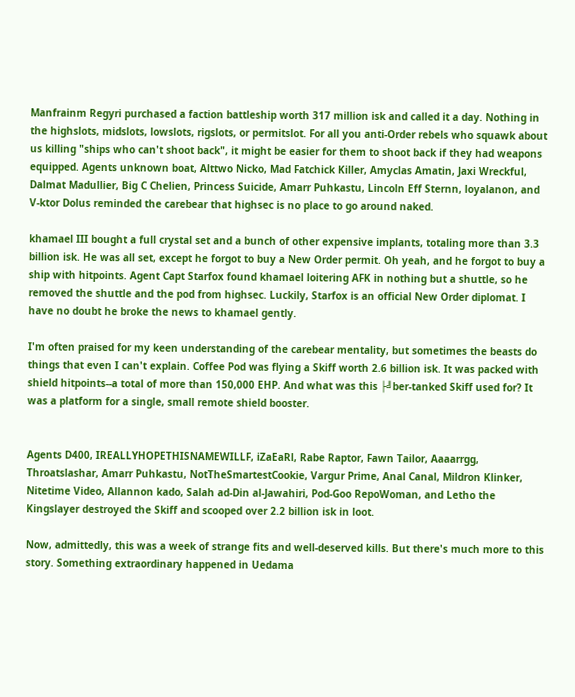Manfrainm Regyri purchased a faction battleship worth 317 million isk and called it a day. Nothing in the highslots, midslots, lowslots, rigslots, or permitslot. For all you anti-Order rebels who squawk about us killing "ships who can't shoot back", it might be easier for them to shoot back if they had weapons equipped. Agents unknown boat, Alttwo Nicko, Mad Fatchick Killer, Amyclas Amatin, Jaxi Wreckful, Dalmat Madullier, Big C Chelien, Princess Suicide, Amarr Puhkastu, Lincoln Eff Sternn, loyalanon, and V-ktor Dolus reminded the carebear that highsec is no place to go around naked.

khamael III bought a full crystal set and a bunch of other expensive implants, totaling more than 3.3 billion isk. He was all set, except he forgot to buy a New Order permit. Oh yeah, and he forgot to buy a ship with hitpoints. Agent Capt Starfox found khamael loitering AFK in nothing but a shuttle, so he removed the shuttle and the pod from highsec. Luckily, Starfox is an official New Order diplomat. I have no doubt he broke the news to khamael gently.

I'm often praised for my keen understanding of the carebear mentality, but sometimes the beasts do things that even I can't explain. Coffee Pod was flying a Skiff worth 2.6 billion isk. It was packed with shield hitpoints--a total of more than 150,000 EHP. And what was this ├╝ber-tanked Skiff used for? It was a platform for a single, small remote shield booster.


Agents D400, IREALLYHOPETHISNAMEWILLF, iZaEaRl, Rabe Raptor, Fawn Tailor, Aaaarrgg, Throatslashar, Amarr Puhkastu, NotTheSmartestCookie, Vargur Prime, Anal Canal, Mildron Klinker, Nitetime Video, Allannon kado, Salah ad-Din al-Jawahiri, Pod-Goo RepoWoman, and Letho the Kingslayer destroyed the Skiff and scooped over 2.2 billion isk in loot.

Now, admittedly, this was a week of strange fits and well-deserved kills. But there's much more to this story. Something extraordinary happened in Uedama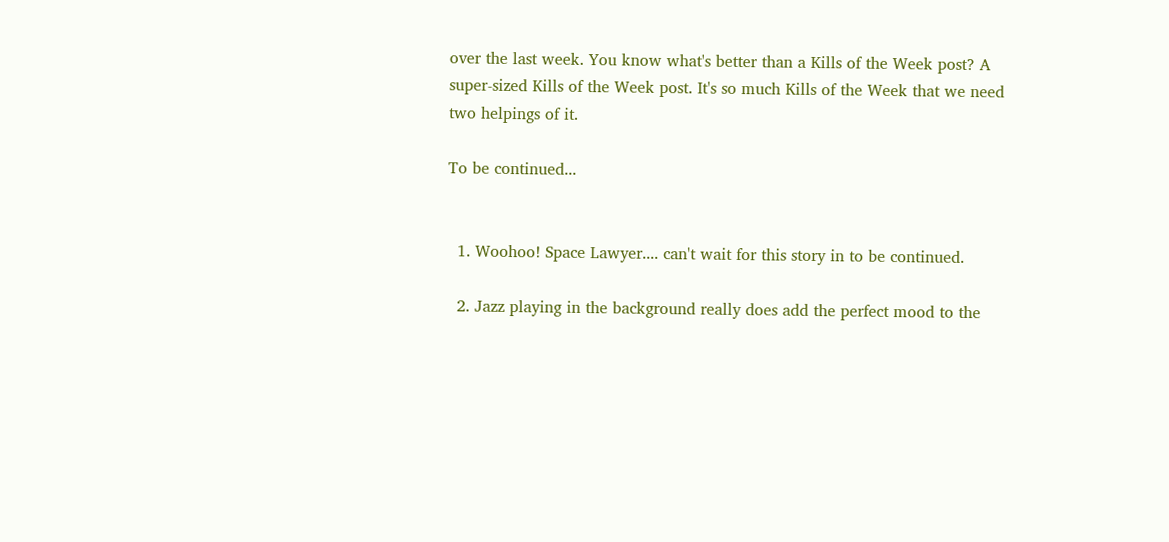over the last week. You know what's better than a Kills of the Week post? A super-sized Kills of the Week post. It's so much Kills of the Week that we need two helpings of it.

To be continued...


  1. Woohoo! Space Lawyer.... can't wait for this story in to be continued.

  2. Jazz playing in the background really does add the perfect mood to the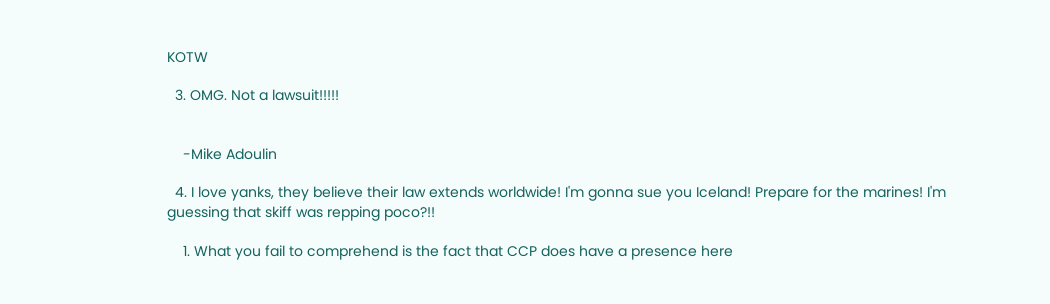KOTW

  3. OMG. Not a lawsuit!!!!!


    -Mike Adoulin

  4. I love yanks, they believe their law extends worldwide! I'm gonna sue you Iceland! Prepare for the marines! I'm guessing that skiff was repping poco?!!

    1. What you fail to comprehend is the fact that CCP does have a presence here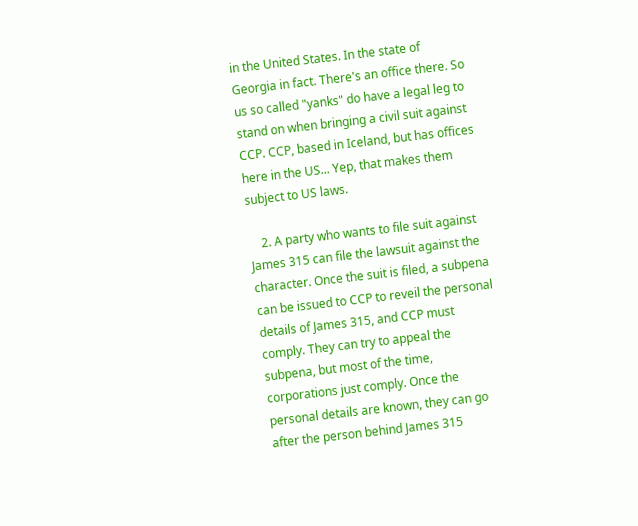in the United States. In the state of Georgia in fact. There's an office there. So us so called "yanks" do have a legal leg to stand on when bringing a civil suit against CCP. CCP, based in Iceland, but has offices here in the US... Yep, that makes them subject to US laws.

    2. A party who wants to file suit against James 315 can file the lawsuit against the character. Once the suit is filed, a subpena can be issued to CCP to reveil the personal details of James 315, and CCP must comply. They can try to appeal the subpena, but most of the time, corporations just comply. Once the personal details are known, they can go after the person behind James 315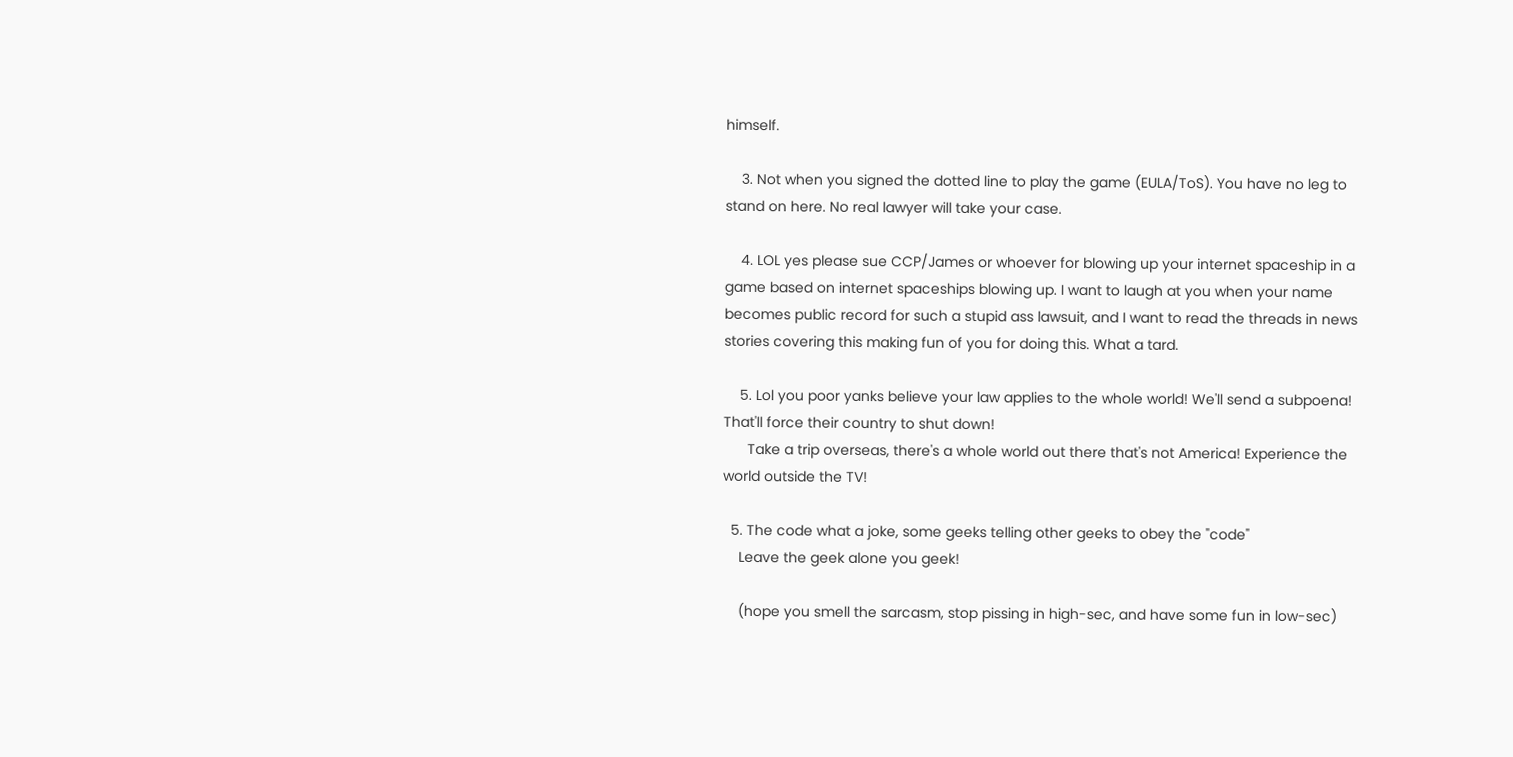himself.

    3. Not when you signed the dotted line to play the game (EULA/ToS). You have no leg to stand on here. No real lawyer will take your case.

    4. LOL yes please sue CCP/James or whoever for blowing up your internet spaceship in a game based on internet spaceships blowing up. I want to laugh at you when your name becomes public record for such a stupid ass lawsuit, and I want to read the threads in news stories covering this making fun of you for doing this. What a tard.

    5. Lol you poor yanks believe your law applies to the whole world! We'll send a subpoena! That'll force their country to shut down!
      Take a trip overseas, there's a whole world out there that's not America! Experience the world outside the TV!

  5. The code what a joke, some geeks telling other geeks to obey the "code"
    Leave the geek alone you geek!

    (hope you smell the sarcasm, stop pissing in high-sec, and have some fun in low-sec)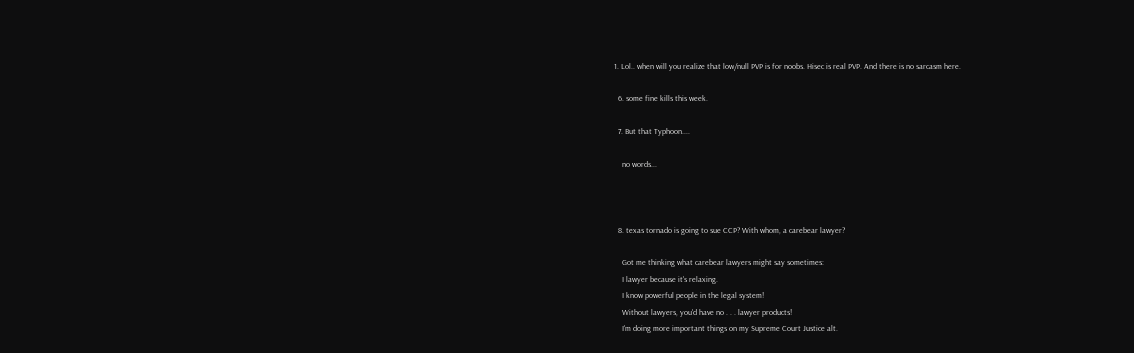1. Lol.. when will you realize that low/null PVP is for noobs. Hisec is real PVP. And there is no sarcasm here.

  6. some fine kills this week.

  7. But that Typhoon....

    no words...



  8. texas tornado is going to sue CCP? With whom, a carebear lawyer?

    Got me thinking what carebear lawyers might say sometimes:
    I lawyer because it's relaxing.
    I know powerful people in the legal system!
    Without lawyers, you'd have no . . . lawyer products!
    I'm doing more important things on my Supreme Court Justice alt.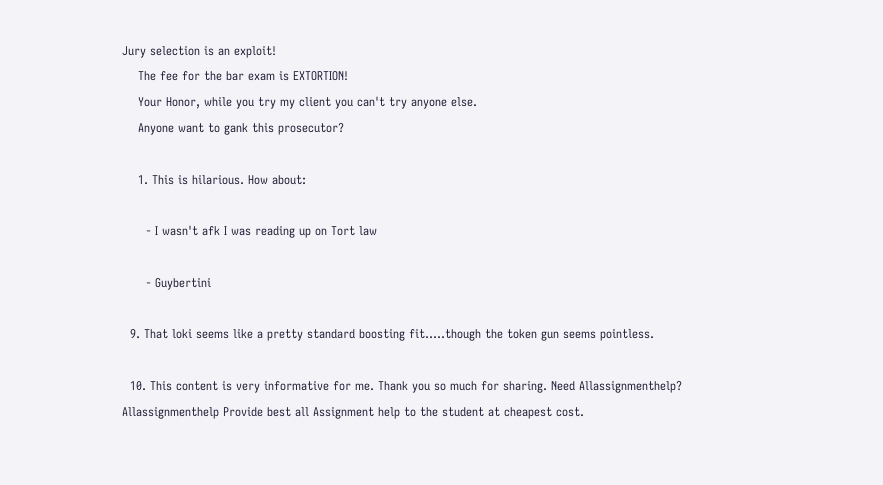Jury selection is an exploit!
    The fee for the bar exam is EXTORTION!
    Your Honor, while you try my client you can't try anyone else.
    Anyone want to gank this prosecutor?

    1. This is hilarious. How about:

      - I wasn't afk I was reading up on Tort law

      - Guybertini

  9. That loki seems like a pretty standard boosting fit.....though the token gun seems pointless.

  10. This content is very informative for me. Thank you so much for sharing. Need Allassignmenthelp? Allassignmenthelp Provide best all Assignment help to the student at cheapest cost.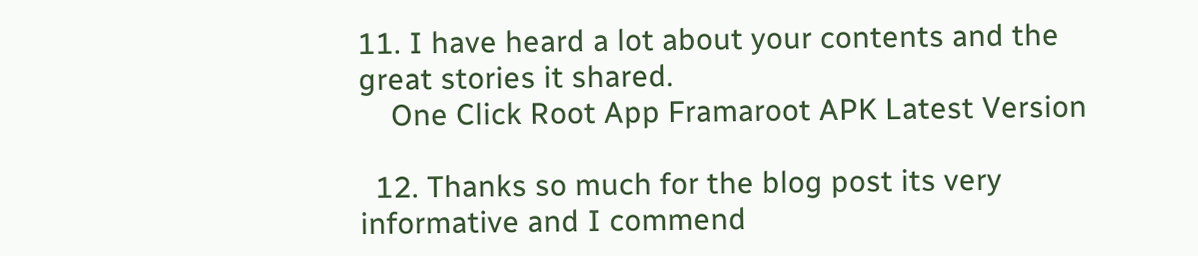11. I have heard a lot about your contents and the great stories it shared.
    One Click Root App Framaroot APK Latest Version

  12. Thanks so much for the blog post its very informative and I commend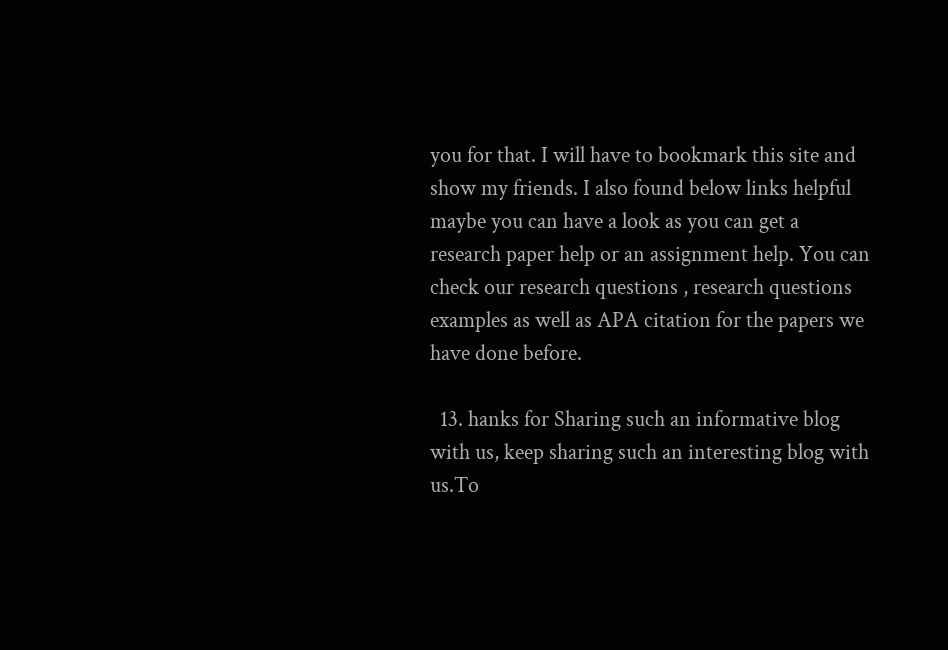you for that. I will have to bookmark this site and show my friends. I also found below links helpful maybe you can have a look as you can get a research paper help or an assignment help. You can check our research questions , research questions examples as well as APA citation for the papers we have done before.

  13. hanks for Sharing such an informative blog with us, keep sharing such an interesting blog with us.To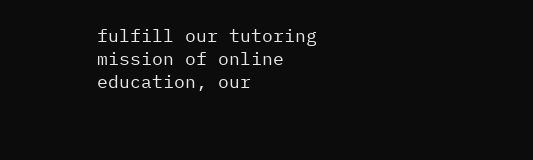fulfill our tutoring mission of online education, our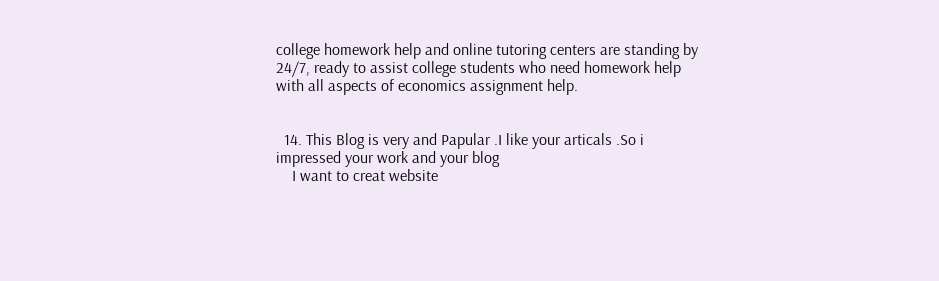college homework help and online tutoring centers are standing by 24/7, ready to assist college students who need homework help with all aspects of economics assignment help.


  14. This Blog is very and Papular .I like your articals .So i impressed your work and your blog
    I want to creat website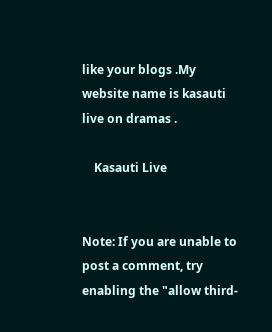like your blogs .My website name is kasauti live on dramas .

    Kasauti Live


Note: If you are unable to post a comment, try enabling the "allow third-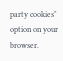party cookies" option on your browser.